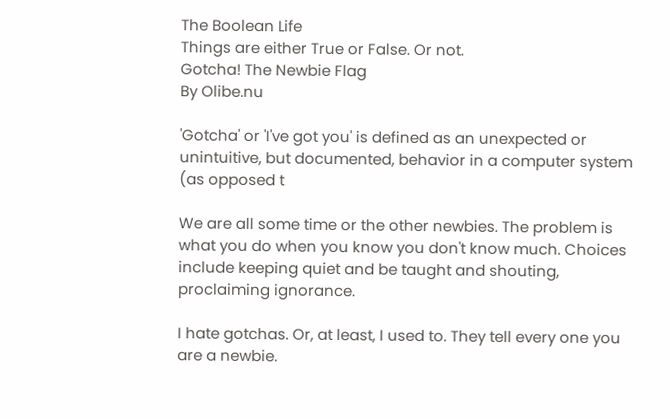The Boolean Life
Things are either True or False. Or not.
Gotcha! The Newbie Flag
By Olibe.nu

'Gotcha' or 'I've got you' is defined as an unexpected or unintuitive, but documented, behavior in a computer system (as opposed t

We are all some time or the other newbies. The problem is what you do when you know you don't know much. Choices include keeping quiet and be taught and shouting, proclaiming ignorance.

I hate gotchas. Or, at least, I used to. They tell every one you are a newbie.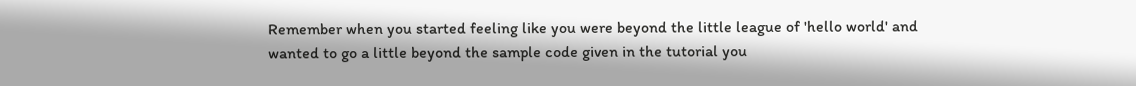Remember when you started feeling like you were beyond the little league of 'hello world' and wanted to go a little beyond the sample code given in the tutorial you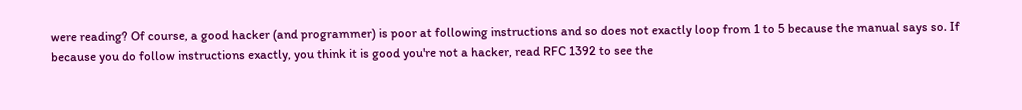were reading? Of course, a good hacker (and programmer) is poor at following instructions and so does not exactly loop from 1 to 5 because the manual says so. If because you do follow instructions exactly, you think it is good you're not a hacker, read RFC 1392 to see the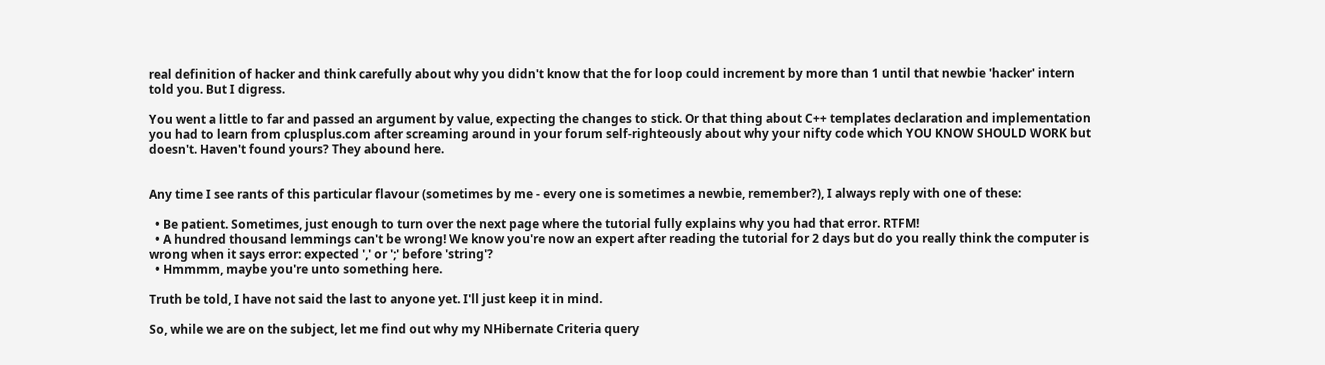real definition of hacker and think carefully about why you didn't know that the for loop could increment by more than 1 until that newbie 'hacker' intern told you. But I digress.

You went a little to far and passed an argument by value, expecting the changes to stick. Or that thing about C++ templates declaration and implementation you had to learn from cplusplus.com after screaming around in your forum self-righteously about why your nifty code which YOU KNOW SHOULD WORK but doesn't. Haven't found yours? They abound here.


Any time I see rants of this particular flavour (sometimes by me - every one is sometimes a newbie, remember?), I always reply with one of these:

  • Be patient. Sometimes, just enough to turn over the next page where the tutorial fully explains why you had that error. RTFM!
  • A hundred thousand lemmings can't be wrong! We know you're now an expert after reading the tutorial for 2 days but do you really think the computer is wrong when it says error: expected ',' or ';' before 'string'?
  • Hmmmm, maybe you're unto something here.

Truth be told, I have not said the last to anyone yet. I'll just keep it in mind.

So, while we are on the subject, let me find out why my NHibernate Criteria query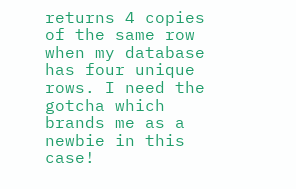returns 4 copies of the same row when my database has four unique rows. I need the gotcha which brands me as a newbie in this case!